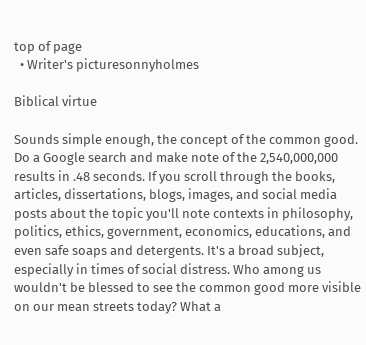top of page
  • Writer's picturesonnyholmes

Biblical virtue

Sounds simple enough, the concept of the common good. Do a Google search and make note of the 2,540,000,000 results in .48 seconds. If you scroll through the books, articles, dissertations, blogs, images, and social media posts about the topic you'll note contexts in philosophy, politics, ethics, government, economics, educations, and even safe soaps and detergents. It's a broad subject, especially in times of social distress. Who among us wouldn't be blessed to see the common good more visible on our mean streets today? What a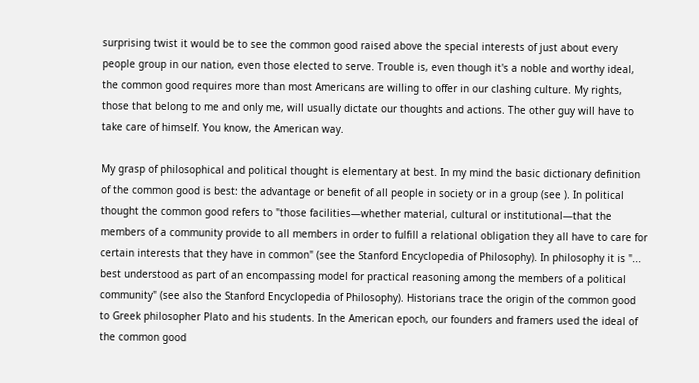surprising twist it would be to see the common good raised above the special interests of just about every people group in our nation, even those elected to serve. Trouble is, even though it's a noble and worthy ideal, the common good requires more than most Americans are willing to offer in our clashing culture. My rights, those that belong to me and only me, will usually dictate our thoughts and actions. The other guy will have to take care of himself. You know, the American way.

My grasp of philosophical and political thought is elementary at best. In my mind the basic dictionary definition of the common good is best: the advantage or benefit of all people in society or in a group (see ). In political thought the common good refers to "those facilities—whether material, cultural or institutional—that the members of a community provide to all members in order to fulfill a relational obligation they all have to care for certain interests that they have in common" (see the Stanford Encyclopedia of Philosophy). In philosophy it is "... best understood as part of an encompassing model for practical reasoning among the members of a political community" (see also the Stanford Encyclopedia of Philosophy). Historians trace the origin of the common good to Greek philosopher Plato and his students. In the American epoch, our founders and framers used the ideal of the common good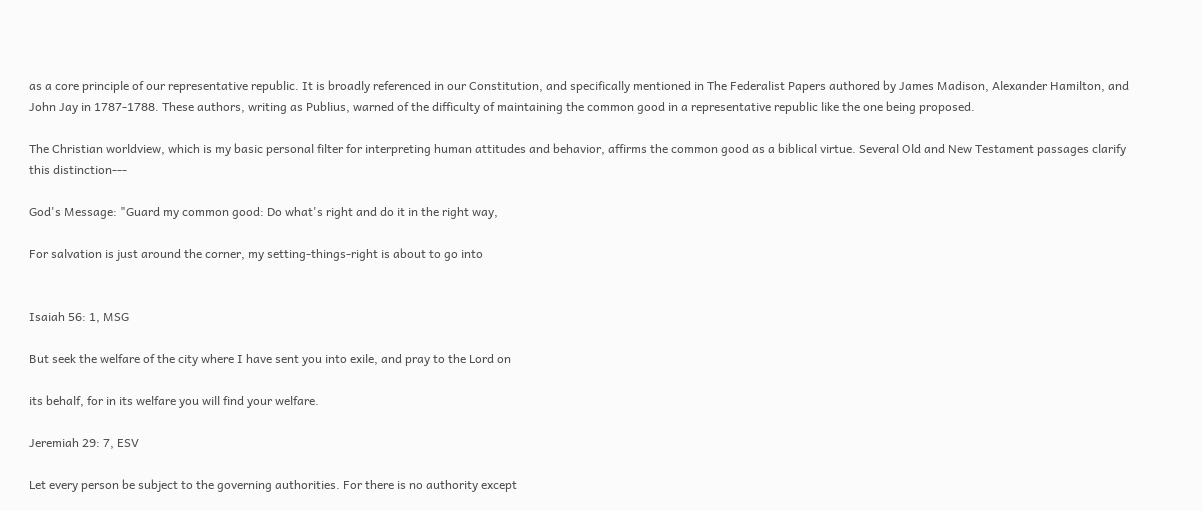as a core principle of our representative republic. It is broadly referenced in our Constitution, and specifically mentioned in The Federalist Papers authored by James Madison, Alexander Hamilton, and John Jay in 1787-1788. These authors, writing as Publius, warned of the difficulty of maintaining the common good in a representative republic like the one being proposed.

The Christian worldview, which is my basic personal filter for interpreting human attitudes and behavior, affirms the common good as a biblical virtue. Several Old and New Testament passages clarify this distinction---

God's Message: "Guard my common good: Do what's right and do it in the right way,

For salvation is just around the corner, my setting-things-right is about to go into


Isaiah 56: 1, MSG

But seek the welfare of the city where I have sent you into exile, and pray to the Lord on

its behalf, for in its welfare you will find your welfare.

Jeremiah 29: 7, ESV

Let every person be subject to the governing authorities. For there is no authority except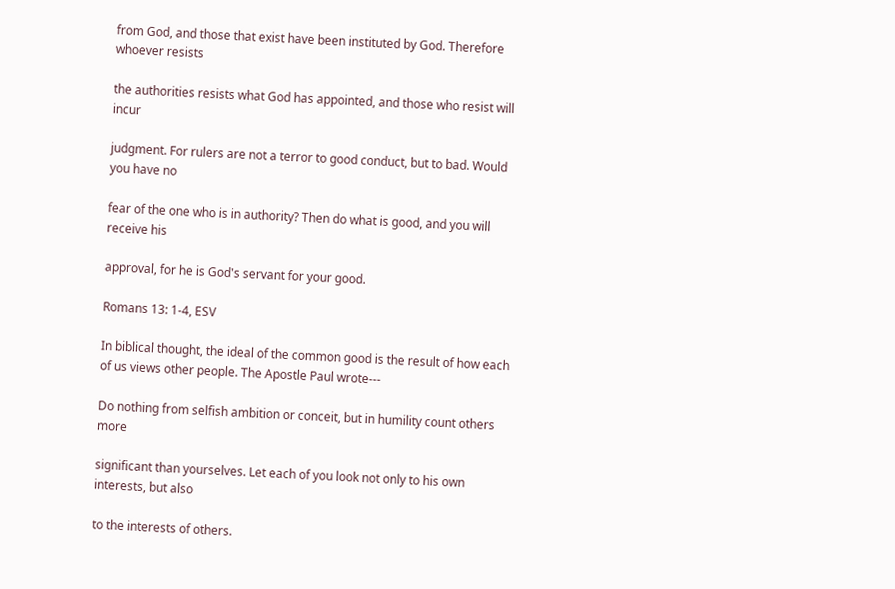from God, and those that exist have been instituted by God. Therefore whoever resists

the authorities resists what God has appointed, and those who resist will incur

judgment. For rulers are not a terror to good conduct, but to bad. Would you have no

fear of the one who is in authority? Then do what is good, and you will receive his

approval, for he is God's servant for your good.

Romans 13: 1-4, ESV

In biblical thought, the ideal of the common good is the result of how each of us views other people. The Apostle Paul wrote---

Do nothing from selfish ambition or conceit, but in humility count others more

significant than yourselves. Let each of you look not only to his own interests, but also

to the interests of others.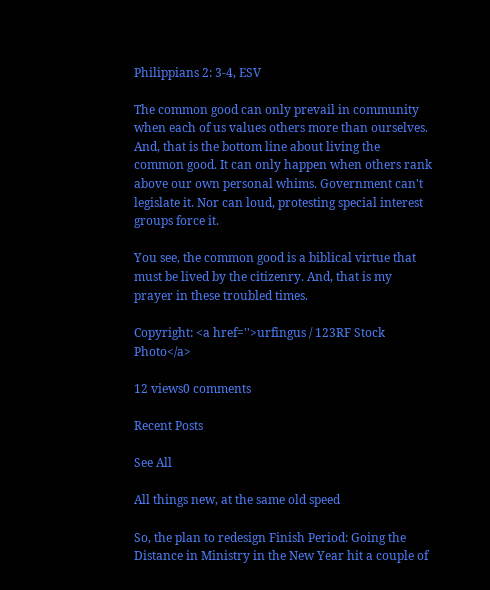Philippians 2: 3-4, ESV

The common good can only prevail in community when each of us values others more than ourselves. And, that is the bottom line about living the common good. It can only happen when others rank above our own personal whims. Government can't legislate it. Nor can loud, protesting special interest groups force it.

You see, the common good is a biblical virtue that must be lived by the citizenry. And, that is my prayer in these troubled times.

Copyright: <a href=''>urfingus / 123RF Stock Photo</a>

12 views0 comments

Recent Posts

See All

All things new, at the same old speed

So, the plan to redesign Finish Period: Going the Distance in Ministry in the New Year hit a couple of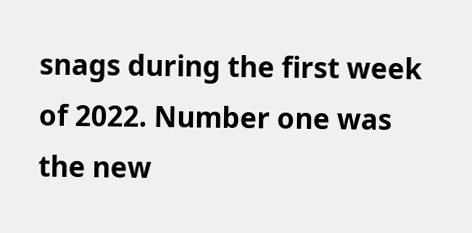snags during the first week of 2022. Number one was the new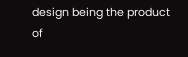design being the product of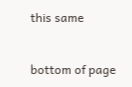this same


bottom of page